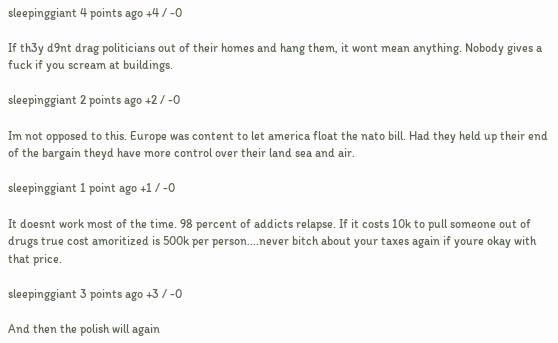sleepinggiant 4 points ago +4 / -0

If th3y d9nt drag politicians out of their homes and hang them, it wont mean anything. Nobody gives a fuck if you scream at buildings.

sleepinggiant 2 points ago +2 / -0

Im not opposed to this. Europe was content to let america float the nato bill. Had they held up their end of the bargain theyd have more control over their land sea and air.

sleepinggiant 1 point ago +1 / -0

It doesnt work most of the time. 98 percent of addicts relapse. If it costs 10k to pull someone out of drugs true cost amoritized is 500k per person....never bitch about your taxes again if youre okay with that price.

sleepinggiant 3 points ago +3 / -0

And then the polish will again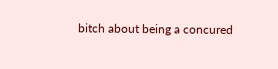bitch about being a concured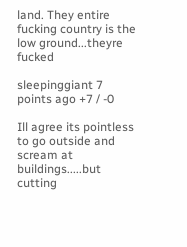land. They entire fucking country is the low ground...theyre fucked

sleepinggiant 7 points ago +7 / -0

Ill agree its pointless to go outside and scream at buildings.....but cutting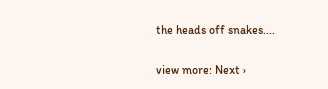the heads off snakes....

view more: Next ›